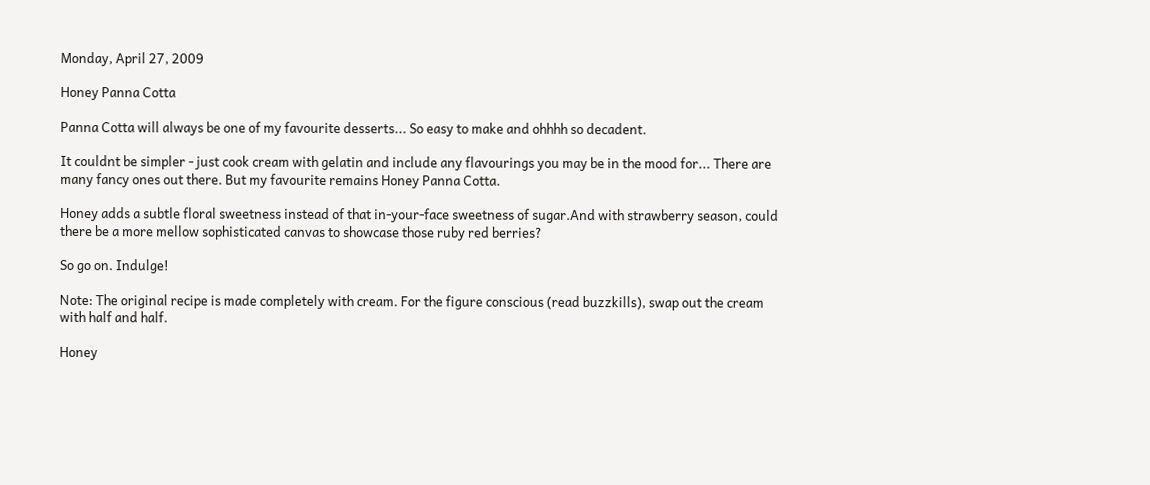Monday, April 27, 2009

Honey Panna Cotta

Panna Cotta will always be one of my favourite desserts... So easy to make and ohhhh so decadent.

It couldnt be simpler - just cook cream with gelatin and include any flavourings you may be in the mood for... There are many fancy ones out there. But my favourite remains Honey Panna Cotta.

Honey adds a subtle floral sweetness instead of that in-your-face sweetness of sugar.And with strawberry season, could there be a more mellow sophisticated canvas to showcase those ruby red berries?

So go on. Indulge!

Note: The original recipe is made completely with cream. For the figure conscious (read buzzkills), swap out the cream with half and half.

Honey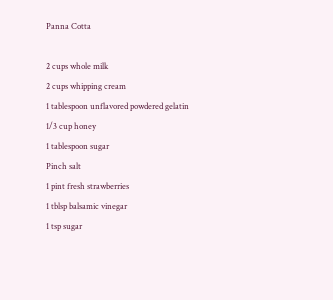Panna Cotta

2 cups whole milk
2 cups whipping cream
1 tablespoon unflavored powdered gelatin
1/3 cup honey
1 tablespoon sugar
Pinch salt
1 pint fresh strawberries
1 tblsp balsamic vinegar
1 tsp sugar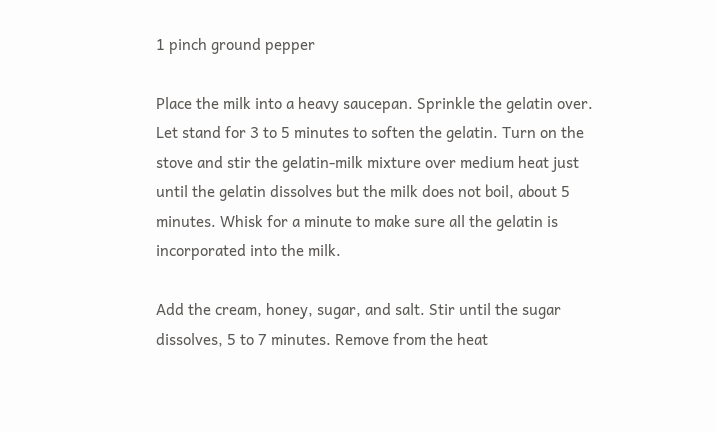1 pinch ground pepper

Place the milk into a heavy saucepan. Sprinkle the gelatin over. Let stand for 3 to 5 minutes to soften the gelatin. Turn on the stove and stir the gelatin-milk mixture over medium heat just until the gelatin dissolves but the milk does not boil, about 5 minutes. Whisk for a minute to make sure all the gelatin is incorporated into the milk.

Add the cream, honey, sugar, and salt. Stir until the sugar dissolves, 5 to 7 minutes. Remove from the heat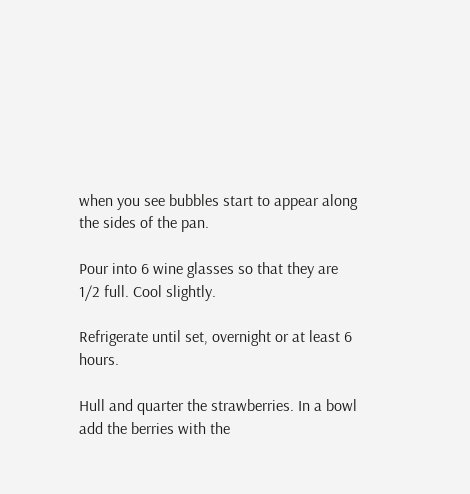when you see bubbles start to appear along the sides of the pan.

Pour into 6 wine glasses so that they are 1/2 full. Cool slightly.

Refrigerate until set, overnight or at least 6 hours.

Hull and quarter the strawberries. In a bowl add the berries with the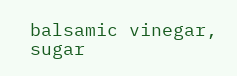balsamic vinegar, sugar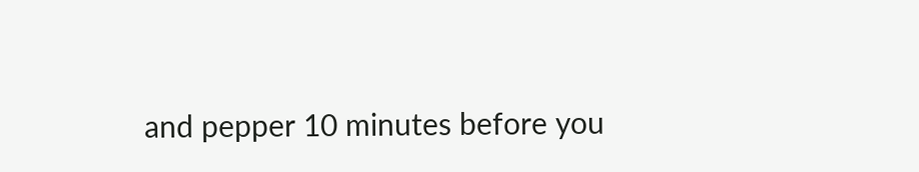and pepper 10 minutes before you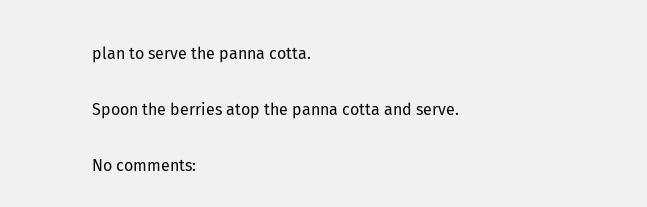plan to serve the panna cotta.

Spoon the berries atop the panna cotta and serve.

No comments: